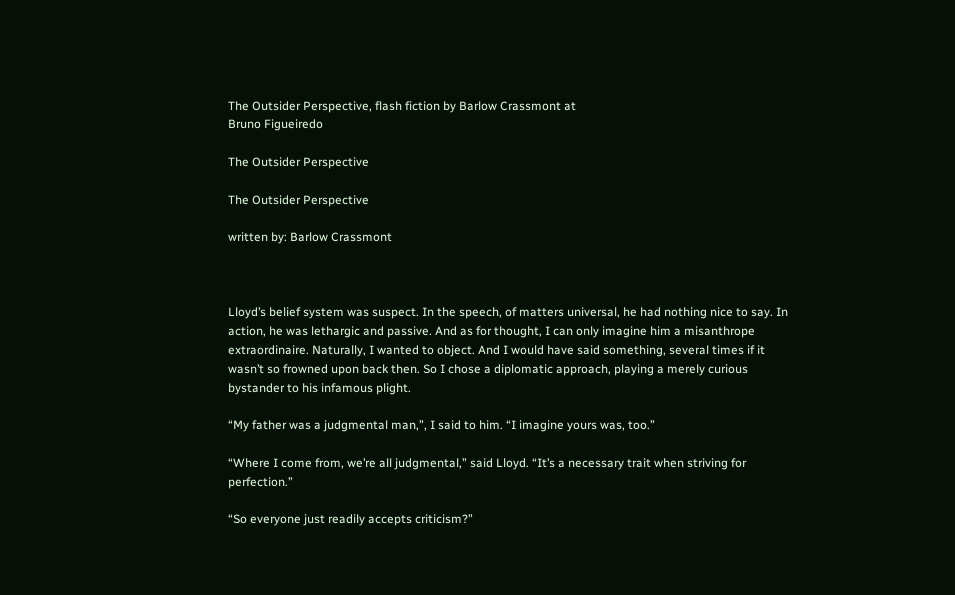The Outsider Perspective, flash fiction by Barlow Crassmont at
Bruno Figueiredo

The Outsider Perspective

The Outsider Perspective

written by: Barlow Crassmont



Lloyd’s belief system was suspect. In the speech, of matters universal, he had nothing nice to say. In action, he was lethargic and passive. And as for thought, I can only imagine him a misanthrope extraordinaire. Naturally, I wanted to object. And I would have said something, several times if it wasn’t so frowned upon back then. So I chose a diplomatic approach, playing a merely curious bystander to his infamous plight.

“My father was a judgmental man,”, I said to him. “I imagine yours was, too.”

“Where I come from, we’re all judgmental,” said Lloyd. “It’s a necessary trait when striving for perfection.”

“So everyone just readily accepts criticism?”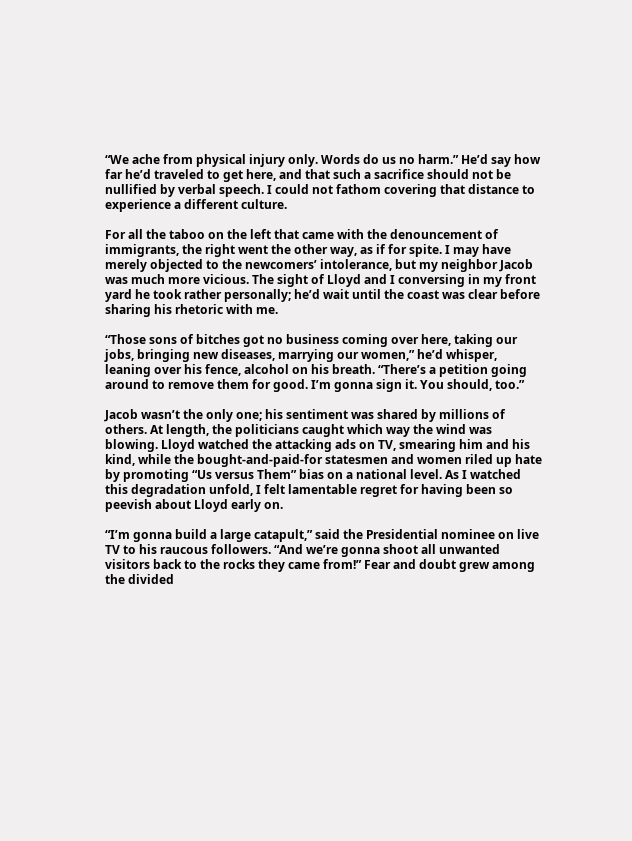“We ache from physical injury only. Words do us no harm.” He’d say how far he’d traveled to get here, and that such a sacrifice should not be nullified by verbal speech. I could not fathom covering that distance to experience a different culture.

For all the taboo on the left that came with the denouncement of immigrants, the right went the other way, as if for spite. I may have merely objected to the newcomers’ intolerance, but my neighbor Jacob was much more vicious. The sight of Lloyd and I conversing in my front yard he took rather personally; he’d wait until the coast was clear before sharing his rhetoric with me.

“Those sons of bitches got no business coming over here, taking our jobs, bringing new diseases, marrying our women,” he’d whisper, leaning over his fence, alcohol on his breath. “There’s a petition going around to remove them for good. I’m gonna sign it. You should, too.”

Jacob wasn’t the only one; his sentiment was shared by millions of others. At length, the politicians caught which way the wind was blowing. Lloyd watched the attacking ads on TV, smearing him and his kind, while the bought-and-paid-for statesmen and women riled up hate by promoting “Us versus Them” bias on a national level. As I watched this degradation unfold, I felt lamentable regret for having been so peevish about Lloyd early on.

“I’m gonna build a large catapult,” said the Presidential nominee on live TV to his raucous followers. “And we’re gonna shoot all unwanted visitors back to the rocks they came from!” Fear and doubt grew among the divided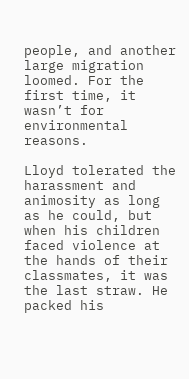people, and another large migration loomed. For the first time, it wasn’t for environmental reasons.

Lloyd tolerated the harassment and animosity as long as he could, but when his children faced violence at the hands of their classmates, it was the last straw. He packed his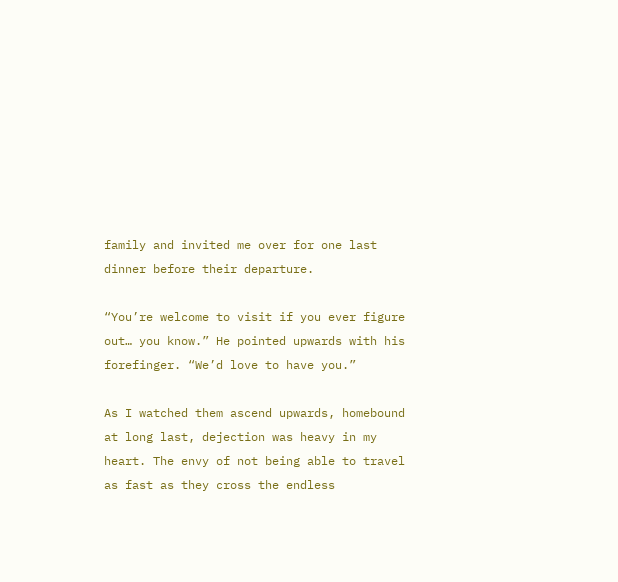family and invited me over for one last dinner before their departure.

“You’re welcome to visit if you ever figure out… you know.” He pointed upwards with his forefinger. “We’d love to have you.”

As I watched them ascend upwards, homebound at long last, dejection was heavy in my heart. The envy of not being able to travel as fast as they cross the endless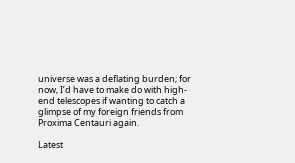universe was a deflating burden; for now, I’d have to make do with high-end telescopes if wanting to catch a glimpse of my foreign friends from Proxima Centauri again.

Latest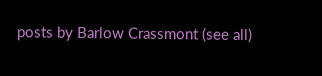posts by Barlow Crassmont (see all)